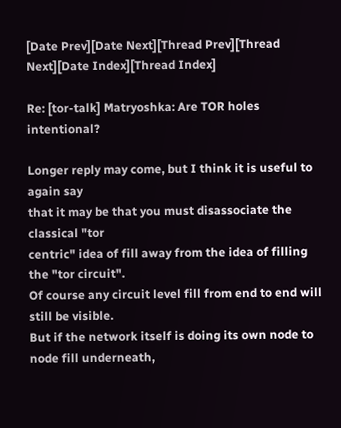[Date Prev][Date Next][Thread Prev][Thread Next][Date Index][Thread Index]

Re: [tor-talk] Matryoshka: Are TOR holes intentional?

Longer reply may come, but I think it is useful to again say
that it may be that you must disassociate the classical "tor
centric" idea of fill away from the idea of filling the "tor circuit".
Of course any circuit level fill from end to end will still be visible.
But if the network itself is doing its own node to node fill underneath,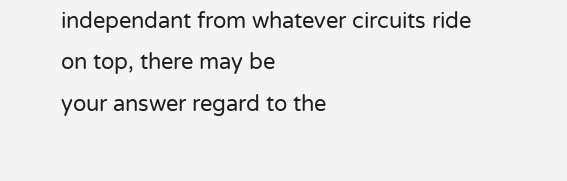independant from whatever circuits ride on top, there may be
your answer regard to the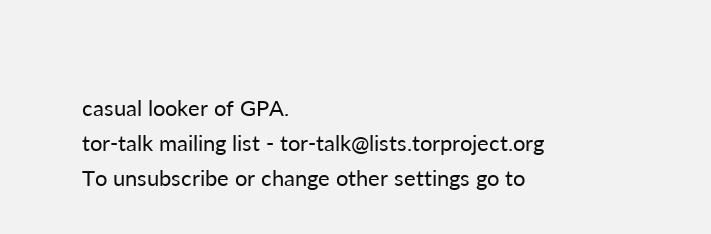casual looker of GPA.
tor-talk mailing list - tor-talk@lists.torproject.org
To unsubscribe or change other settings go to